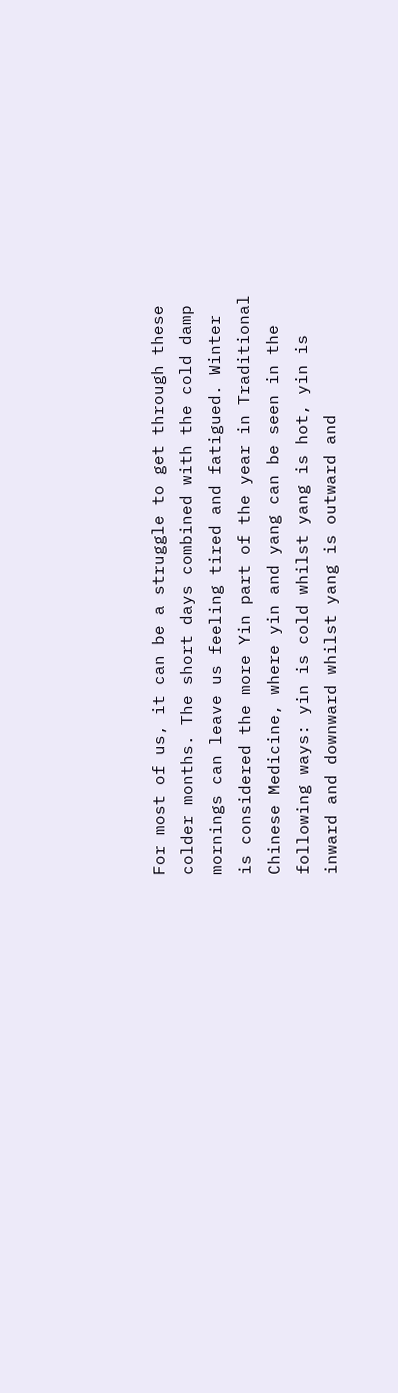For most of us, it can be a struggle to get through these colder months. The short days combined with the cold damp mornings can leave us feeling tired and fatigued. Winter is considered the more Yin part of the year in Traditional Chinese Medicine, where yin and yang can be seen in the following ways: yin is cold whilst yang is hot, yin is inward and downward whilst yang is outward and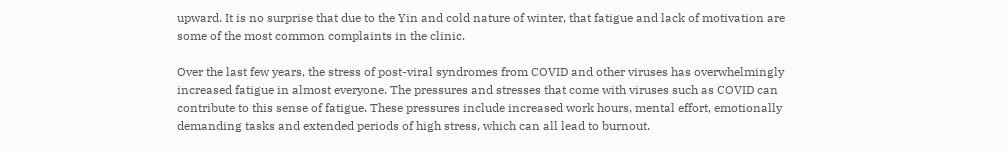upward. It is no surprise that due to the Yin and cold nature of winter, that fatigue and lack of motivation are some of the most common complaints in the clinic.

Over the last few years, the stress of post-viral syndromes from COVID and other viruses has overwhelmingly increased fatigue in almost everyone. The pressures and stresses that come with viruses such as COVID can contribute to this sense of fatigue. These pressures include increased work hours, mental effort, emotionally demanding tasks and extended periods of high stress, which can all lead to burnout.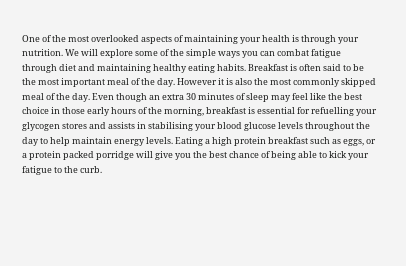One of the most overlooked aspects of maintaining your health is through your nutrition. We will explore some of the simple ways you can combat fatigue through diet and maintaining healthy eating habits. Breakfast is often said to be the most important meal of the day. However it is also the most commonly skipped meal of the day. Even though an extra 30 minutes of sleep may feel like the best choice in those early hours of the morning, breakfast is essential for refuelling your glycogen stores and assists in stabilising your blood glucose levels throughout the day to help maintain energy levels. Eating a high protein breakfast such as eggs, or a protein packed porridge will give you the best chance of being able to kick your fatigue to the curb.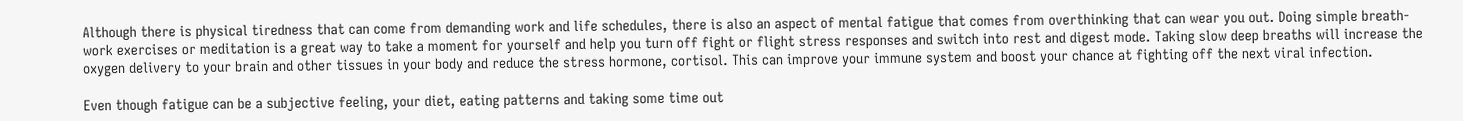Although there is physical tiredness that can come from demanding work and life schedules, there is also an aspect of mental fatigue that comes from overthinking that can wear you out. Doing simple breath-work exercises or meditation is a great way to take a moment for yourself and help you turn off fight or flight stress responses and switch into rest and digest mode. Taking slow deep breaths will increase the oxygen delivery to your brain and other tissues in your body and reduce the stress hormone, cortisol. This can improve your immune system and boost your chance at fighting off the next viral infection.

Even though fatigue can be a subjective feeling, your diet, eating patterns and taking some time out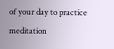of your day to practice meditation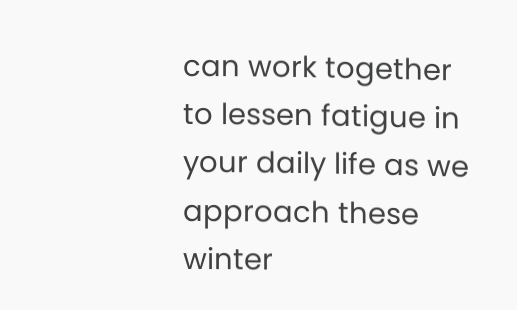can work together to lessen fatigue in your daily life as we approach these winter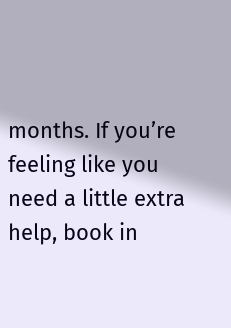months. If you’re feeling like you need a little extra help, book in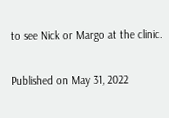to see Nick or Margo at the clinic.

Published on May 31, 2022